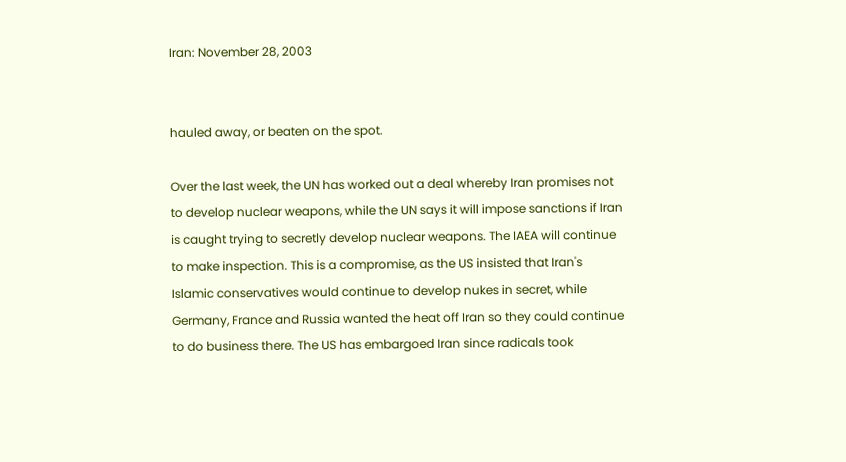Iran: November 28, 2003


hauled away, or beaten on the spot.

Over the last week, the UN has worked out a deal whereby Iran promises not to develop nuclear weapons, while the UN says it will impose sanctions if Iran is caught trying to secretly develop nuclear weapons. The IAEA will continue to make inspection. This is a compromise, as the US insisted that Iran's Islamic conservatives would continue to develop nukes in secret, while Germany, France and Russia wanted the heat off Iran so they could continue to do business there. The US has embargoed Iran since radicals took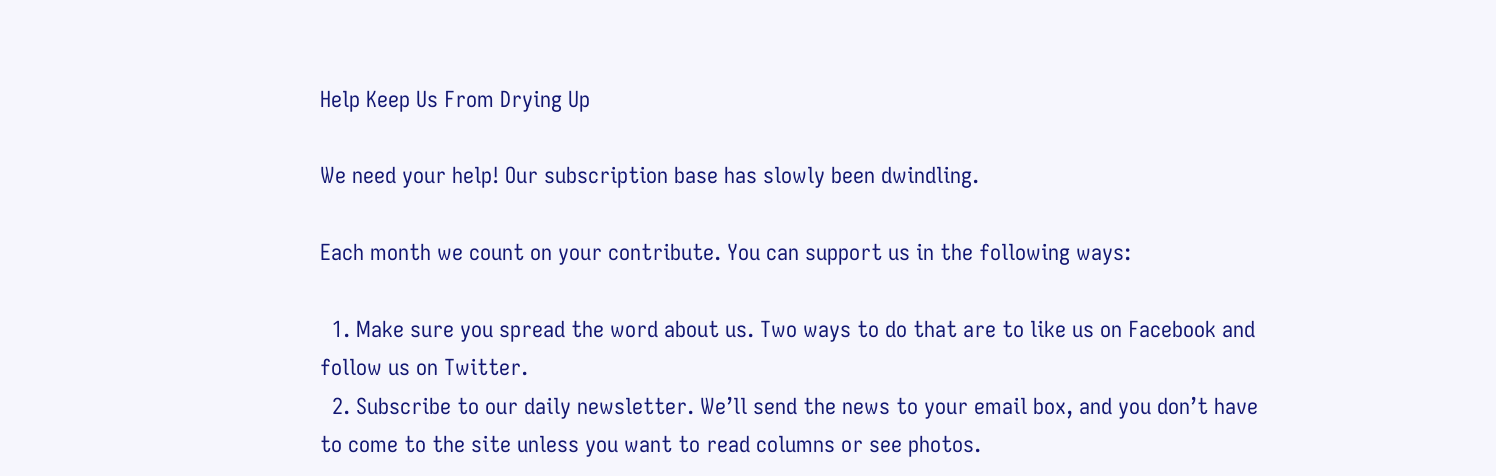Help Keep Us From Drying Up

We need your help! Our subscription base has slowly been dwindling.

Each month we count on your contribute. You can support us in the following ways:

  1. Make sure you spread the word about us. Two ways to do that are to like us on Facebook and follow us on Twitter.
  2. Subscribe to our daily newsletter. We’ll send the news to your email box, and you don’t have to come to the site unless you want to read columns or see photos.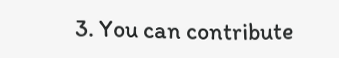3. You can contribute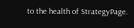to the health of StrategyPage.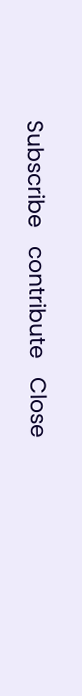Subscribe   contribute   Close